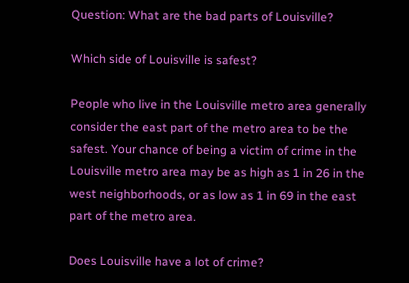Question: What are the bad parts of Louisville?

Which side of Louisville is safest?

People who live in the Louisville metro area generally consider the east part of the metro area to be the safest. Your chance of being a victim of crime in the Louisville metro area may be as high as 1 in 26 in the west neighborhoods, or as low as 1 in 69 in the east part of the metro area.

Does Louisville have a lot of crime?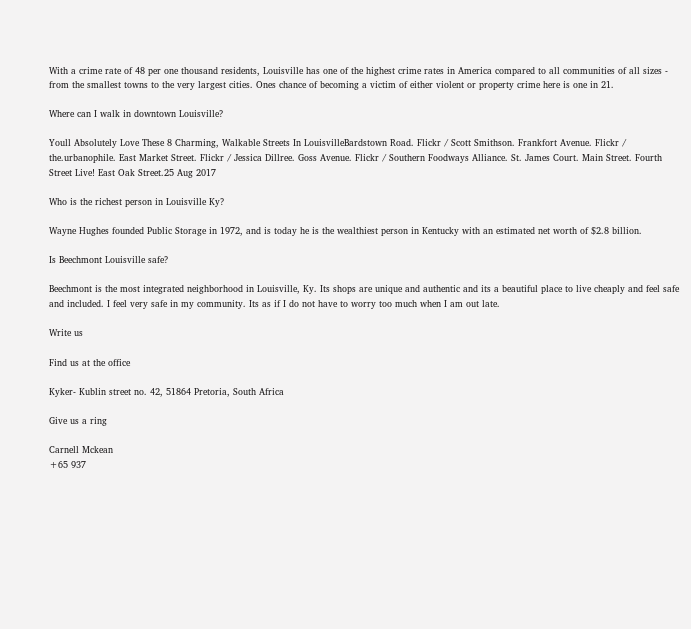With a crime rate of 48 per one thousand residents, Louisville has one of the highest crime rates in America compared to all communities of all sizes - from the smallest towns to the very largest cities. Ones chance of becoming a victim of either violent or property crime here is one in 21.

Where can I walk in downtown Louisville?

Youll Absolutely Love These 8 Charming, Walkable Streets In LouisvilleBardstown Road. Flickr / Scott Smithson. Frankfort Avenue. Flickr / the.urbanophile. East Market Street. Flickr / Jessica Dillree. Goss Avenue. Flickr / Southern Foodways Alliance. St. James Court. Main Street. Fourth Street Live! East Oak Street.25 Aug 2017

Who is the richest person in Louisville Ky?

Wayne Hughes founded Public Storage in 1972, and is today he is the wealthiest person in Kentucky with an estimated net worth of $2.8 billion.

Is Beechmont Louisville safe?

Beechmont is the most integrated neighborhood in Louisville, Ky. Its shops are unique and authentic and its a beautiful place to live cheaply and feel safe and included. I feel very safe in my community. Its as if I do not have to worry too much when I am out late.

Write us

Find us at the office

Kyker- Kublin street no. 42, 51864 Pretoria, South Africa

Give us a ring

Carnell Mckean
+65 937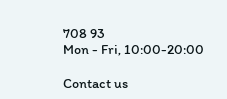708 93
Mon - Fri, 10:00-20:00

Contact us